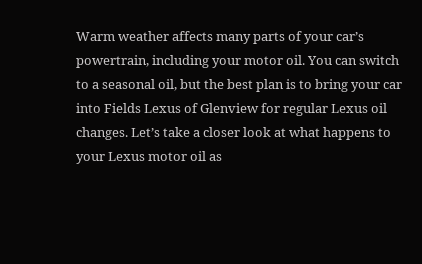Warm weather affects many parts of your car’s powertrain, including your motor oil. You can switch to a seasonal oil, but the best plan is to bring your car into Fields Lexus of Glenview for regular Lexus oil changes. Let’s take a closer look at what happens to your Lexus motor oil as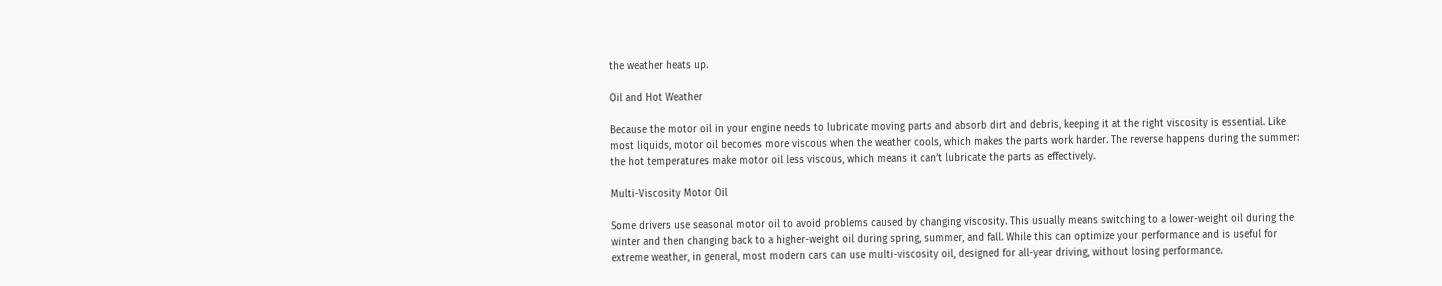the weather heats up.

Oil and Hot Weather

Because the motor oil in your engine needs to lubricate moving parts and absorb dirt and debris, keeping it at the right viscosity is essential. Like most liquids, motor oil becomes more viscous when the weather cools, which makes the parts work harder. The reverse happens during the summer: the hot temperatures make motor oil less viscous, which means it can’t lubricate the parts as effectively.

Multi-Viscosity Motor Oil

Some drivers use seasonal motor oil to avoid problems caused by changing viscosity. This usually means switching to a lower-weight oil during the winter and then changing back to a higher-weight oil during spring, summer, and fall. While this can optimize your performance and is useful for extreme weather, in general, most modern cars can use multi-viscosity oil, designed for all-year driving, without losing performance.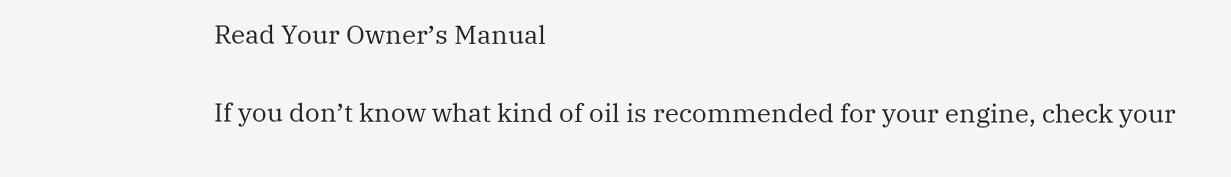Read Your Owner’s Manual

If you don’t know what kind of oil is recommended for your engine, check your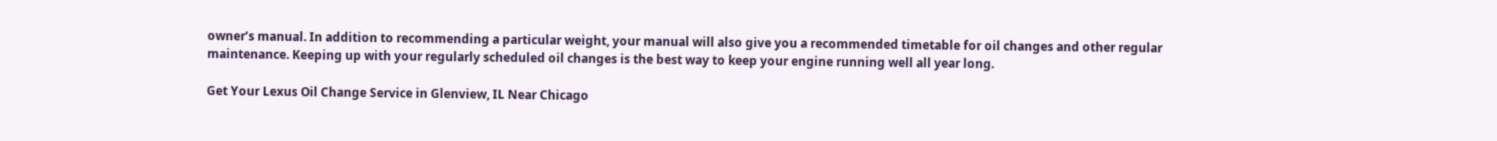owner’s manual. In addition to recommending a particular weight, your manual will also give you a recommended timetable for oil changes and other regular maintenance. Keeping up with your regularly scheduled oil changes is the best way to keep your engine running well all year long.

Get Your Lexus Oil Change Service in Glenview, IL Near Chicago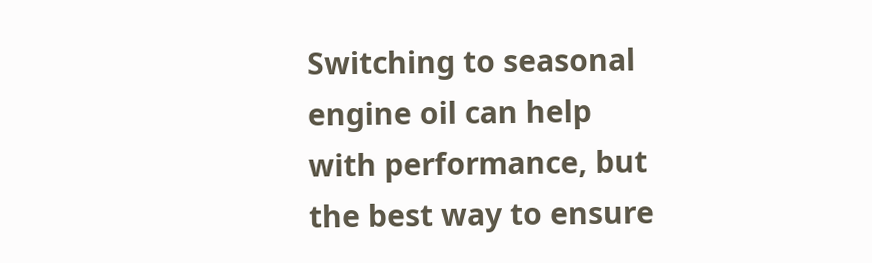Switching to seasonal engine oil can help with performance, but the best way to ensure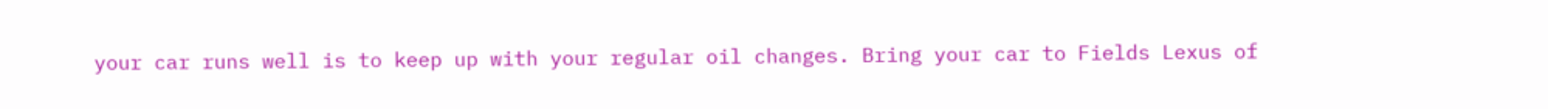your car runs well is to keep up with your regular oil changes. Bring your car to Fields Lexus of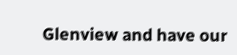Glenview and have our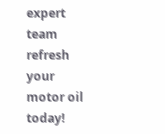expert team refresh your motor oil today!